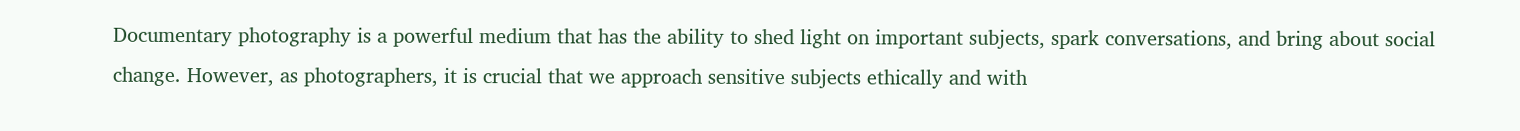Documentary photography is a powerful medium that has the ability to shed light on important subjects, spark conversations, and bring about social change. However, as photographers, it is crucial that we approach sensitive subjects ethically and with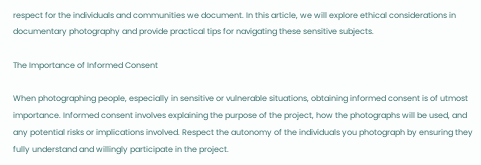respect for the individuals and communities we document. In this article, we will explore ethical considerations in documentary photography and provide practical tips for navigating these sensitive subjects.

The Importance of Informed Consent

When photographing people, especially in sensitive or vulnerable situations, obtaining informed consent is of utmost importance. Informed consent involves explaining the purpose of the project, how the photographs will be used, and any potential risks or implications involved. Respect the autonomy of the individuals you photograph by ensuring they fully understand and willingly participate in the project.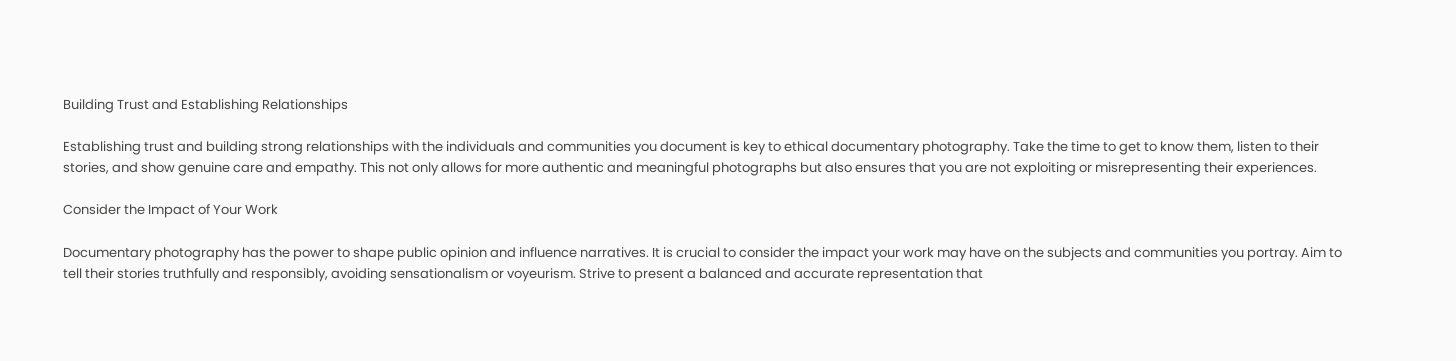Building Trust and Establishing Relationships

Establishing trust and building strong relationships with the individuals and communities you document is key to ethical documentary photography. Take the time to get to know them, listen to their stories, and show genuine care and empathy. This not only allows for more authentic and meaningful photographs but also ensures that you are not exploiting or misrepresenting their experiences.

Consider the Impact of Your Work

Documentary photography has the power to shape public opinion and influence narratives. It is crucial to consider the impact your work may have on the subjects and communities you portray. Aim to tell their stories truthfully and responsibly, avoiding sensationalism or voyeurism. Strive to present a balanced and accurate representation that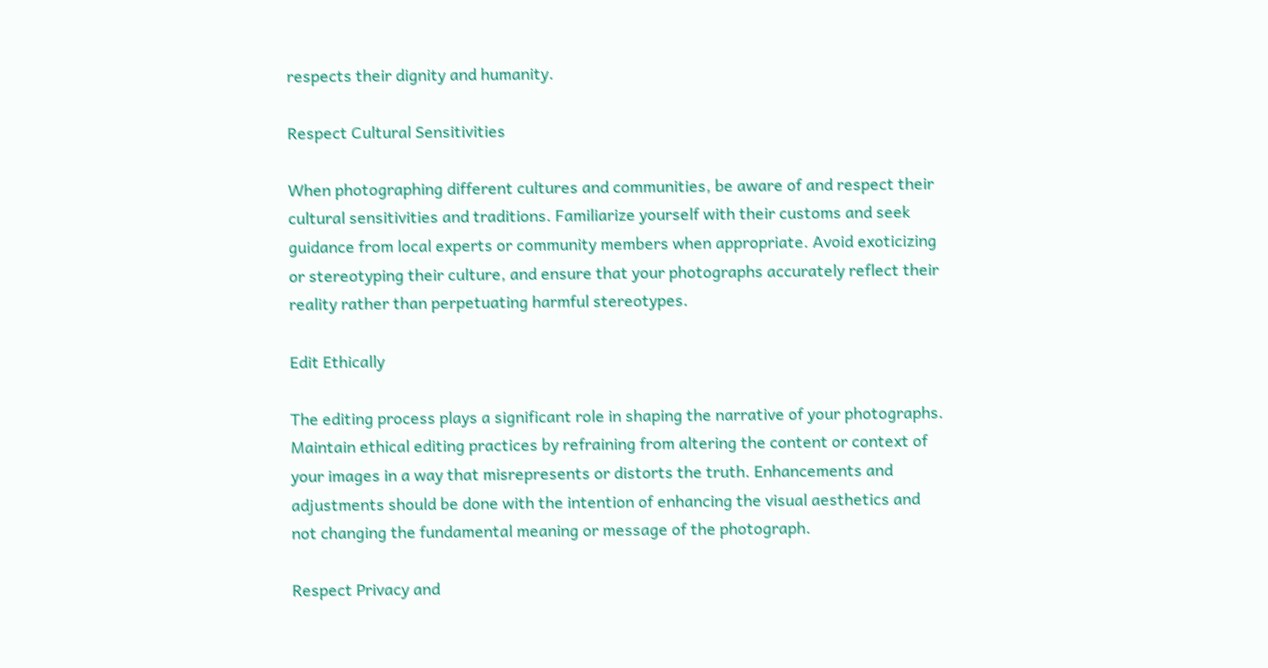respects their dignity and humanity.

Respect Cultural Sensitivities

When photographing different cultures and communities, be aware of and respect their cultural sensitivities and traditions. Familiarize yourself with their customs and seek guidance from local experts or community members when appropriate. Avoid exoticizing or stereotyping their culture, and ensure that your photographs accurately reflect their reality rather than perpetuating harmful stereotypes.

Edit Ethically

The editing process plays a significant role in shaping the narrative of your photographs. Maintain ethical editing practices by refraining from altering the content or context of your images in a way that misrepresents or distorts the truth. Enhancements and adjustments should be done with the intention of enhancing the visual aesthetics and not changing the fundamental meaning or message of the photograph.

Respect Privacy and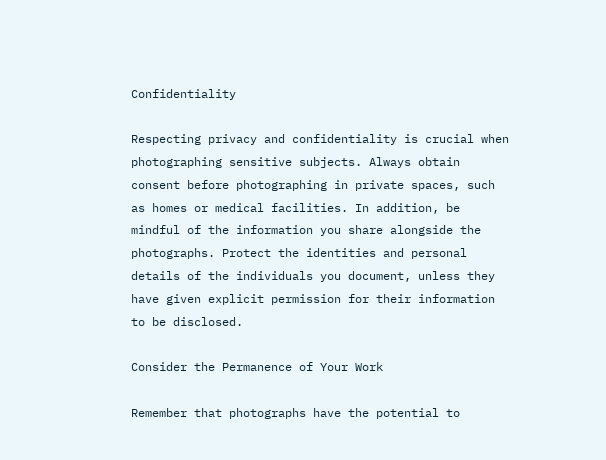Confidentiality

Respecting privacy and confidentiality is crucial when photographing sensitive subjects. Always obtain consent before photographing in private spaces, such as homes or medical facilities. In addition, be mindful of the information you share alongside the photographs. Protect the identities and personal details of the individuals you document, unless they have given explicit permission for their information to be disclosed.

Consider the Permanence of Your Work

Remember that photographs have the potential to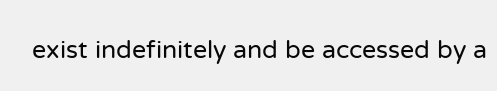exist indefinitely and be accessed by a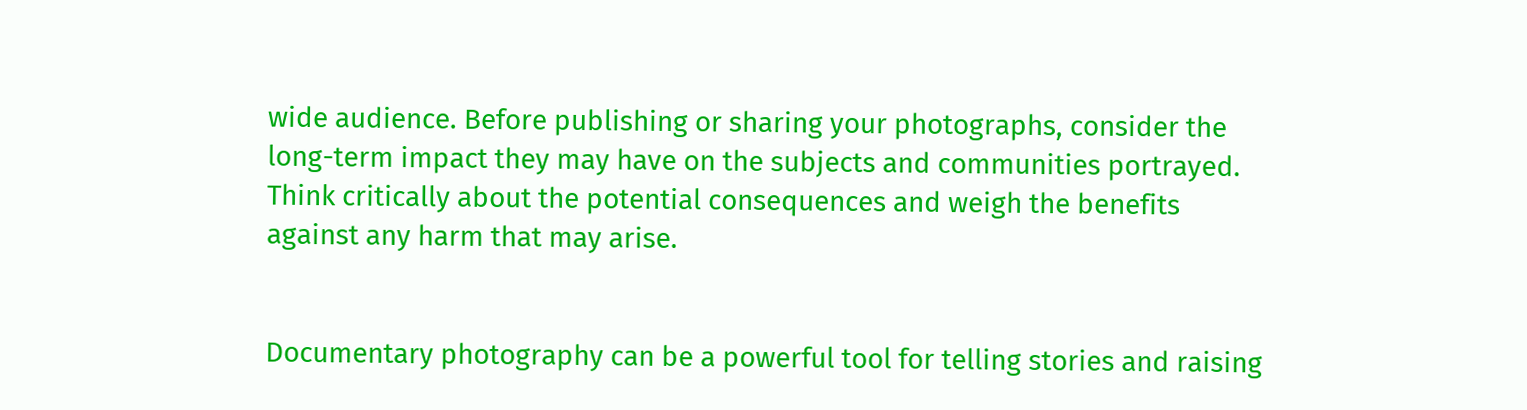wide audience. Before publishing or sharing your photographs, consider the long-term impact they may have on the subjects and communities portrayed. Think critically about the potential consequences and weigh the benefits against any harm that may arise.


Documentary photography can be a powerful tool for telling stories and raising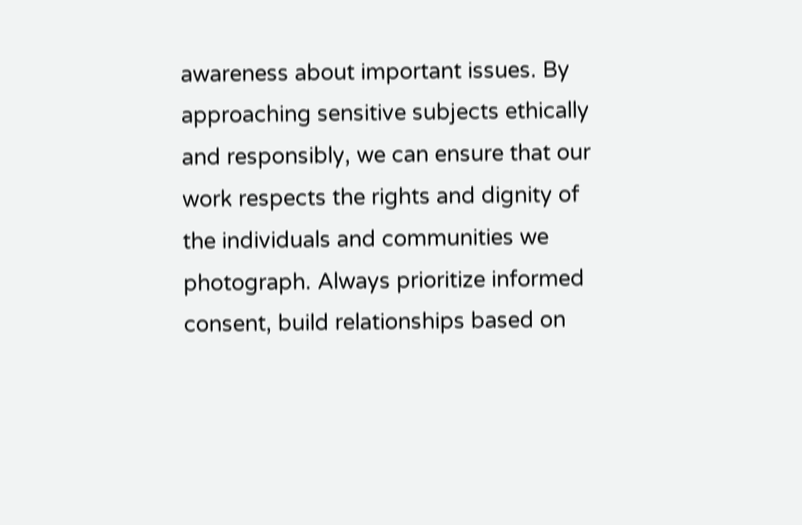awareness about important issues. By approaching sensitive subjects ethically and responsibly, we can ensure that our work respects the rights and dignity of the individuals and communities we photograph. Always prioritize informed consent, build relationships based on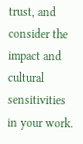trust, and consider the impact and cultural sensitivities in your work.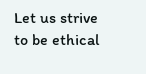Let us strive to be ethical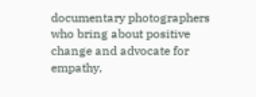documentary photographers who bring about positive change and advocate for empathy,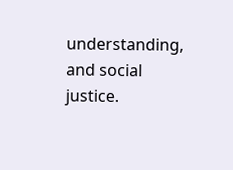understanding, and social justice.